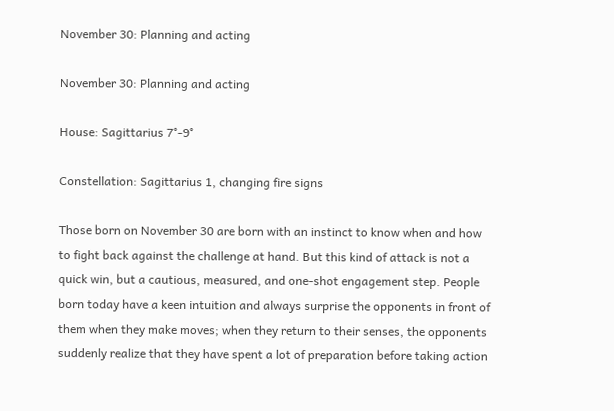November 30: Planning and acting

November 30: Planning and acting

House: Sagittarius 7°-9°

Constellation: Sagittarius 1, changing fire signs

Those born on November 30 are born with an instinct to know when and how to fight back against the challenge at hand. But this kind of attack is not a quick win, but a cautious, measured, and one-shot engagement step. People born today have a keen intuition and always surprise the opponents in front of them when they make moves; when they return to their senses, the opponents suddenly realize that they have spent a lot of preparation before taking action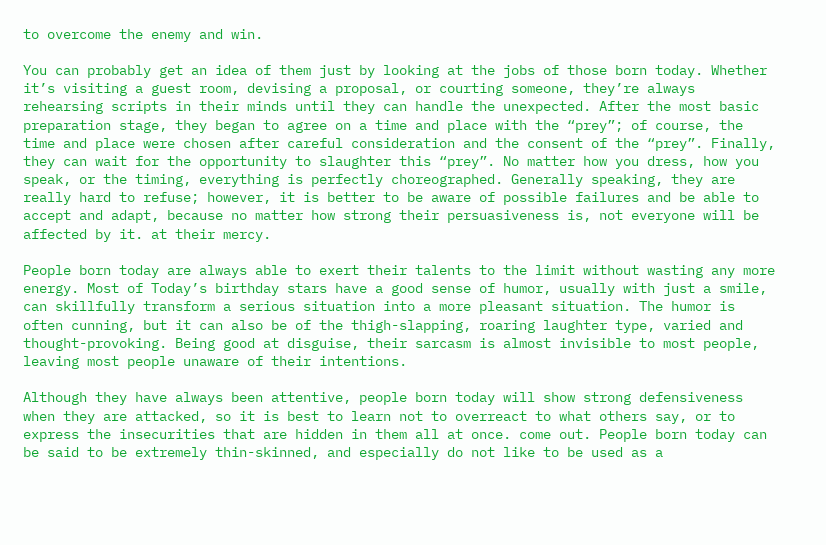to overcome the enemy and win.

You can probably get an idea of them just by looking at the jobs of those born today. Whether it’s visiting a guest room, devising a proposal, or courting someone, they’re always rehearsing scripts in their minds until they can handle the unexpected. After the most basic preparation stage, they began to agree on a time and place with the “prey”; of course, the time and place were chosen after careful consideration and the consent of the “prey”. Finally, they can wait for the opportunity to slaughter this “prey”. No matter how you dress, how you speak, or the timing, everything is perfectly choreographed. Generally speaking, they are really hard to refuse; however, it is better to be aware of possible failures and be able to accept and adapt, because no matter how strong their persuasiveness is, not everyone will be affected by it. at their mercy.

People born today are always able to exert their talents to the limit without wasting any more energy. Most of Today’s birthday stars have a good sense of humor, usually with just a smile, can skillfully transform a serious situation into a more pleasant situation. The humor is often cunning, but it can also be of the thigh-slapping, roaring laughter type, varied and thought-provoking. Being good at disguise, their sarcasm is almost invisible to most people, leaving most people unaware of their intentions.

Although they have always been attentive, people born today will show strong defensiveness when they are attacked, so it is best to learn not to overreact to what others say, or to express the insecurities that are hidden in them all at once. come out. People born today can be said to be extremely thin-skinned, and especially do not like to be used as a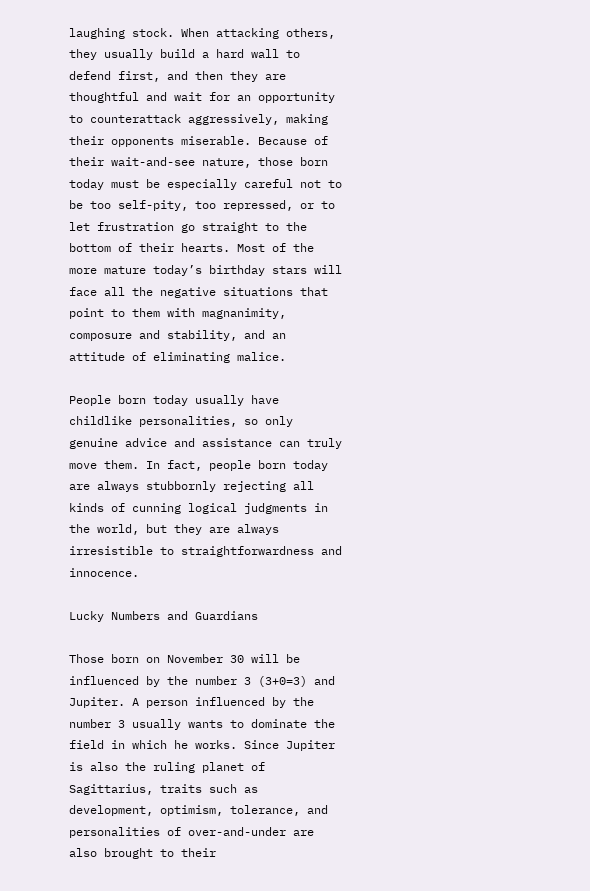laughing stock. When attacking others, they usually build a hard wall to defend first, and then they are thoughtful and wait for an opportunity to counterattack aggressively, making their opponents miserable. Because of their wait-and-see nature, those born today must be especially careful not to be too self-pity, too repressed, or to let frustration go straight to the bottom of their hearts. Most of the more mature today’s birthday stars will face all the negative situations that point to them with magnanimity, composure and stability, and an attitude of eliminating malice.

People born today usually have childlike personalities, so only genuine advice and assistance can truly move them. In fact, people born today are always stubbornly rejecting all kinds of cunning logical judgments in the world, but they are always irresistible to straightforwardness and innocence.

Lucky Numbers and Guardians

Those born on November 30 will be influenced by the number 3 (3+0=3) and Jupiter. A person influenced by the number 3 usually wants to dominate the field in which he works. Since Jupiter is also the ruling planet of Sagittarius, traits such as development, optimism, tolerance, and personalities of over-and-under are also brought to their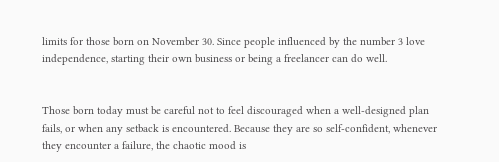limits for those born on November 30. Since people influenced by the number 3 love independence, starting their own business or being a freelancer can do well.


Those born today must be careful not to feel discouraged when a well-designed plan fails, or when any setback is encountered. Because they are so self-confident, whenever they encounter a failure, the chaotic mood is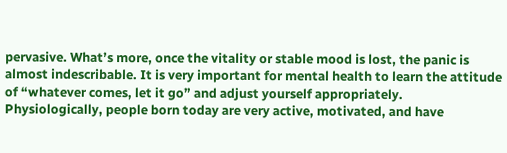pervasive. What’s more, once the vitality or stable mood is lost, the panic is almost indescribable. It is very important for mental health to learn the attitude of “whatever comes, let it go” and adjust yourself appropriately. Physiologically, people born today are very active, motivated, and have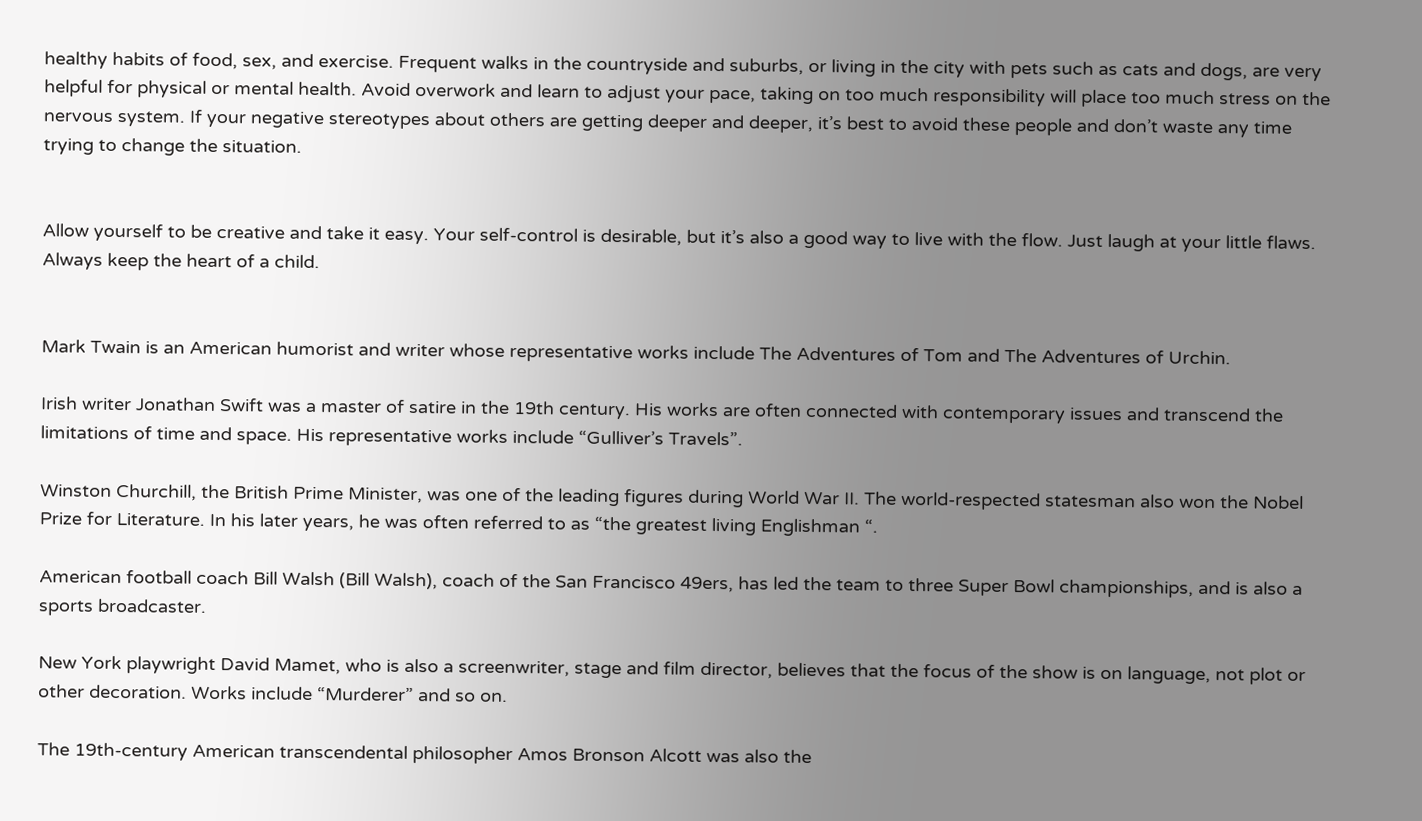healthy habits of food, sex, and exercise. Frequent walks in the countryside and suburbs, or living in the city with pets such as cats and dogs, are very helpful for physical or mental health. Avoid overwork and learn to adjust your pace, taking on too much responsibility will place too much stress on the nervous system. If your negative stereotypes about others are getting deeper and deeper, it’s best to avoid these people and don’t waste any time trying to change the situation.


Allow yourself to be creative and take it easy. Your self-control is desirable, but it’s also a good way to live with the flow. Just laugh at your little flaws. Always keep the heart of a child.


Mark Twain is an American humorist and writer whose representative works include The Adventures of Tom and The Adventures of Urchin.

Irish writer Jonathan Swift was a master of satire in the 19th century. His works are often connected with contemporary issues and transcend the limitations of time and space. His representative works include “Gulliver’s Travels”.

Winston Churchill, the British Prime Minister, was one of the leading figures during World War II. The world-respected statesman also won the Nobel Prize for Literature. In his later years, he was often referred to as “the greatest living Englishman “.

American football coach Bill Walsh (Bill Walsh), coach of the San Francisco 49ers, has led the team to three Super Bowl championships, and is also a sports broadcaster.

New York playwright David Mamet, who is also a screenwriter, stage and film director, believes that the focus of the show is on language, not plot or other decoration. Works include “Murderer” and so on.

The 19th-century American transcendental philosopher Amos Bronson Alcott was also the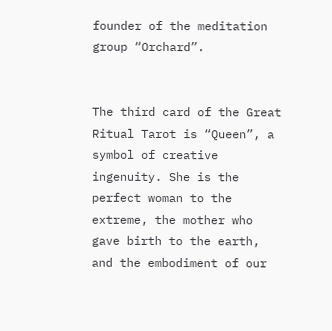founder of the meditation group “Orchard”.


The third card of the Great Ritual Tarot is “Queen”, a symbol of creative ingenuity. She is the perfect woman to the extreme, the mother who gave birth to the earth, and the embodiment of our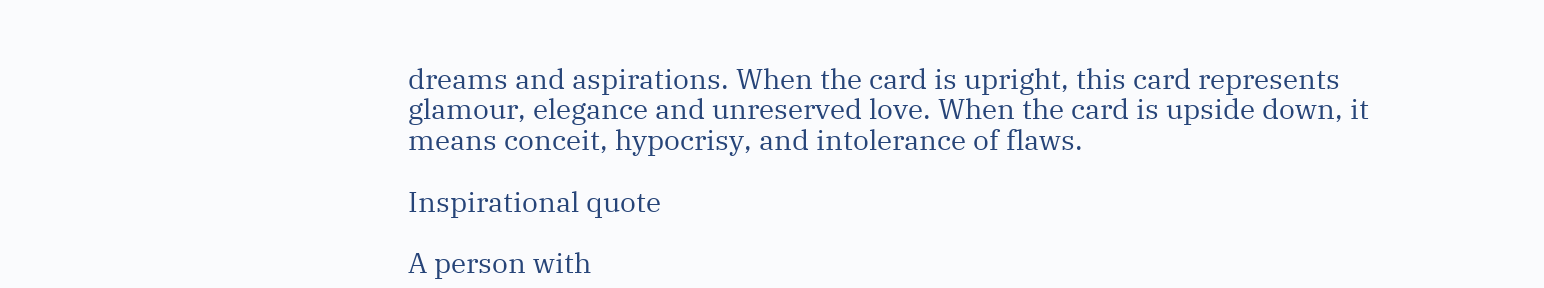dreams and aspirations. When the card is upright, this card represents glamour, elegance and unreserved love. When the card is upside down, it means conceit, hypocrisy, and intolerance of flaws.

Inspirational quote

A person with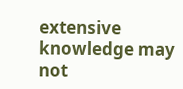extensive knowledge may not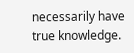necessarily have true knowledge.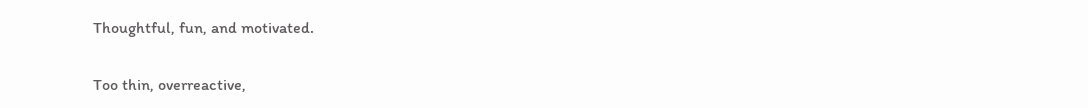Thoughtful, fun, and motivated.


Too thin, overreactive,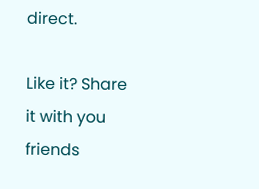direct.

Like it? Share it with you friends